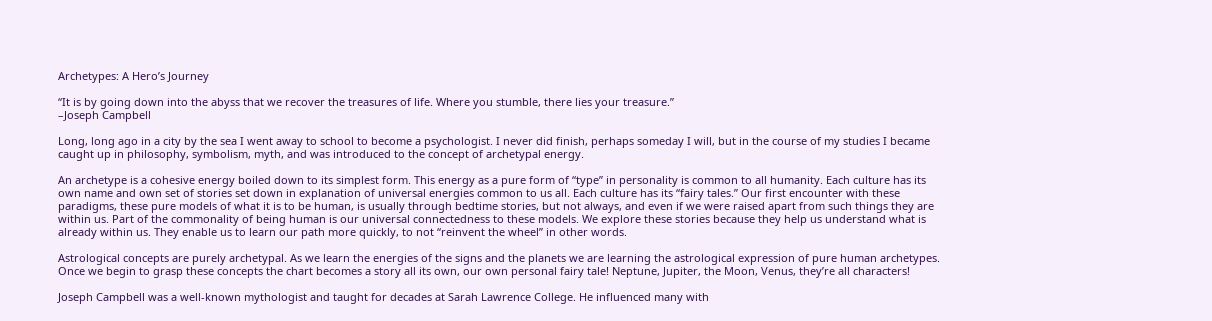Archetypes: A Hero’s Journey

“It is by going down into the abyss that we recover the treasures of life. Where you stumble, there lies your treasure.”
–Joseph Campbell

Long, long ago in a city by the sea I went away to school to become a psychologist. I never did finish, perhaps someday I will, but in the course of my studies I became caught up in philosophy, symbolism, myth, and was introduced to the concept of archetypal energy.

An archetype is a cohesive energy boiled down to its simplest form. This energy as a pure form of “type” in personality is common to all humanity. Each culture has its own name and own set of stories set down in explanation of universal energies common to us all. Each culture has its “fairy tales.” Our first encounter with these paradigms, these pure models of what it is to be human, is usually through bedtime stories, but not always, and even if we were raised apart from such things they are within us. Part of the commonality of being human is our universal connectedness to these models. We explore these stories because they help us understand what is already within us. They enable us to learn our path more quickly, to not “reinvent the wheel” in other words.

Astrological concepts are purely archetypal. As we learn the energies of the signs and the planets we are learning the astrological expression of pure human archetypes. Once we begin to grasp these concepts the chart becomes a story all its own, our own personal fairy tale! Neptune, Jupiter, the Moon, Venus, they’re all characters!

Joseph Campbell was a well-known mythologist and taught for decades at Sarah Lawrence College. He influenced many with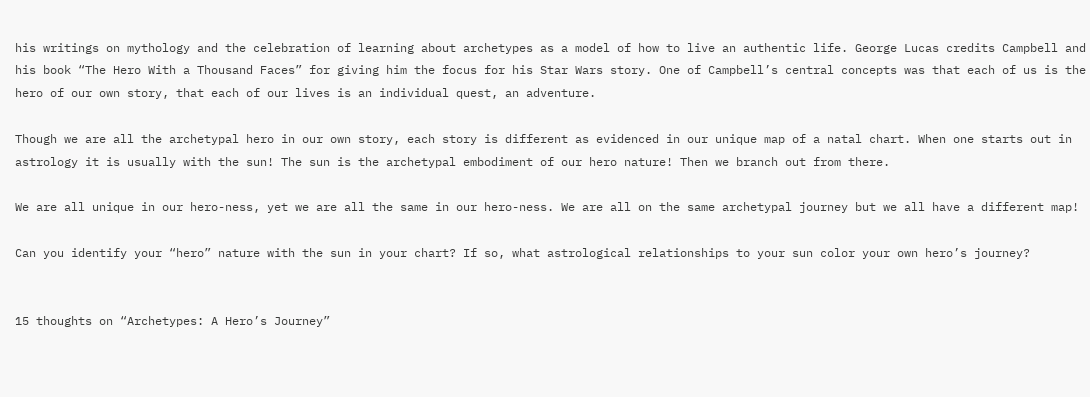his writings on mythology and the celebration of learning about archetypes as a model of how to live an authentic life. George Lucas credits Campbell and his book “The Hero With a Thousand Faces” for giving him the focus for his Star Wars story. One of Campbell’s central concepts was that each of us is the hero of our own story, that each of our lives is an individual quest, an adventure.

Though we are all the archetypal hero in our own story, each story is different as evidenced in our unique map of a natal chart. When one starts out in astrology it is usually with the sun! The sun is the archetypal embodiment of our hero nature! Then we branch out from there.

We are all unique in our hero-ness, yet we are all the same in our hero-ness. We are all on the same archetypal journey but we all have a different map!

Can you identify your “hero” nature with the sun in your chart? If so, what astrological relationships to your sun color your own hero’s journey?


15 thoughts on “Archetypes: A Hero’s Journey”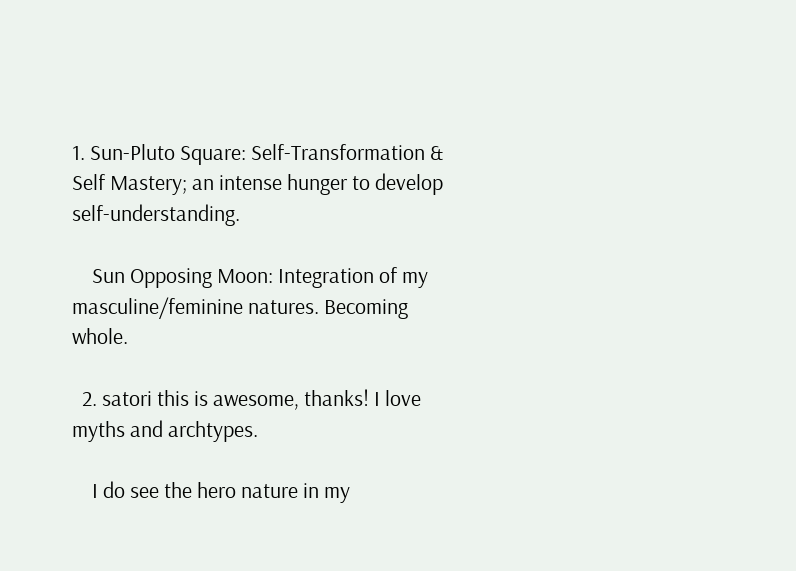1. Sun-Pluto Square: Self-Transformation & Self Mastery; an intense hunger to develop self-understanding.

    Sun Opposing Moon: Integration of my masculine/feminine natures. Becoming whole.

  2. satori this is awesome, thanks! I love myths and archtypes.

    I do see the hero nature in my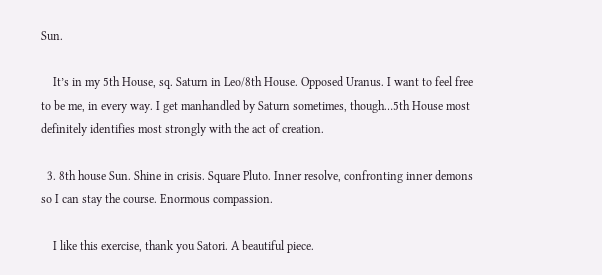Sun.

    It’s in my 5th House, sq. Saturn in Leo/8th House. Opposed Uranus. I want to feel free to be me, in every way. I get manhandled by Saturn sometimes, though…5th House most definitely identifies most strongly with the act of creation.

  3. 8th house Sun. Shine in crisis. Square Pluto. Inner resolve, confronting inner demons so I can stay the course. Enormous compassion.

    I like this exercise, thank you Satori. A beautiful piece.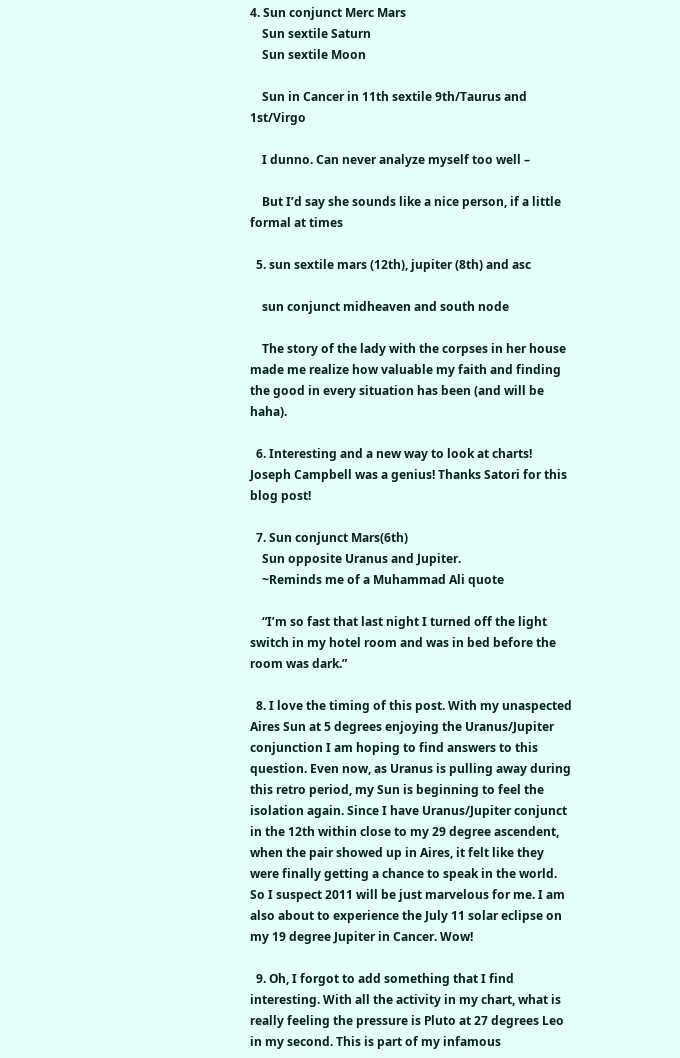4. Sun conjunct Merc Mars
    Sun sextile Saturn
    Sun sextile Moon

    Sun in Cancer in 11th sextile 9th/Taurus and 1st/Virgo

    I dunno. Can never analyze myself too well –

    But I’d say she sounds like a nice person, if a little formal at times

  5. sun sextile mars (12th), jupiter (8th) and asc

    sun conjunct midheaven and south node

    The story of the lady with the corpses in her house made me realize how valuable my faith and finding the good in every situation has been (and will be haha).

  6. Interesting and a new way to look at charts! Joseph Campbell was a genius! Thanks Satori for this blog post!

  7. Sun conjunct Mars(6th)
    Sun opposite Uranus and Jupiter.
    ~Reminds me of a Muhammad Ali quote

    “I’m so fast that last night I turned off the light switch in my hotel room and was in bed before the room was dark.”

  8. I love the timing of this post. With my unaspected Aires Sun at 5 degrees enjoying the Uranus/Jupiter conjunction I am hoping to find answers to this question. Even now, as Uranus is pulling away during this retro period, my Sun is beginning to feel the isolation again. Since I have Uranus/Jupiter conjunct in the 12th within close to my 29 degree ascendent, when the pair showed up in Aires, it felt like they were finally getting a chance to speak in the world. So I suspect 2011 will be just marvelous for me. I am also about to experience the July 11 solar eclipse on my 19 degree Jupiter in Cancer. Wow!

  9. Oh, I forgot to add something that I find interesting. With all the activity in my chart, what is really feeling the pressure is Pluto at 27 degrees Leo in my second. This is part of my infamous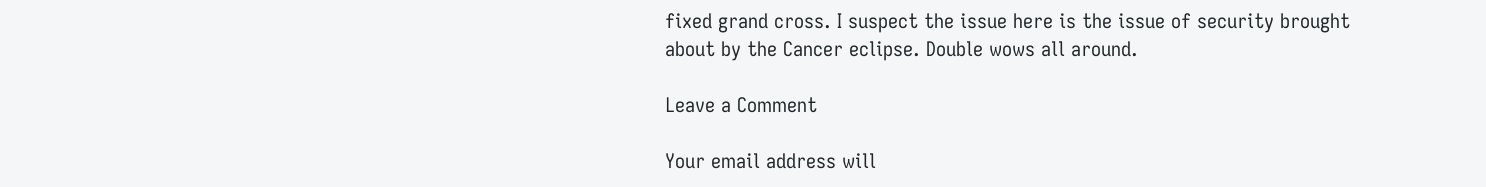fixed grand cross. I suspect the issue here is the issue of security brought about by the Cancer eclipse. Double wows all around.

Leave a Comment

Your email address will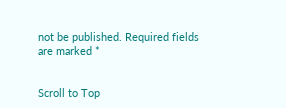not be published. Required fields are marked *


Scroll to Top